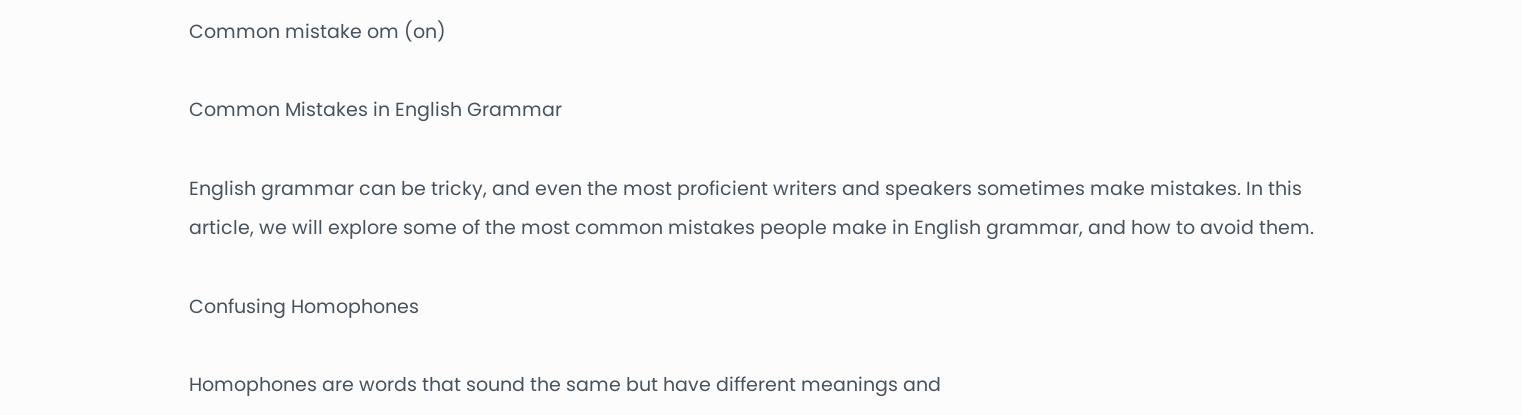Common mistake om (on)

Common Mistakes in English Grammar

English grammar can be tricky, and even the most proficient writers and speakers sometimes make mistakes. In this article, we will explore some of the most common mistakes people make in English grammar, and how to avoid them.

Confusing Homophones

Homophones are words that sound the same but have different meanings and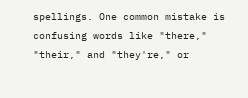spellings. One common mistake is confusing words like "there," "their," and "they're," or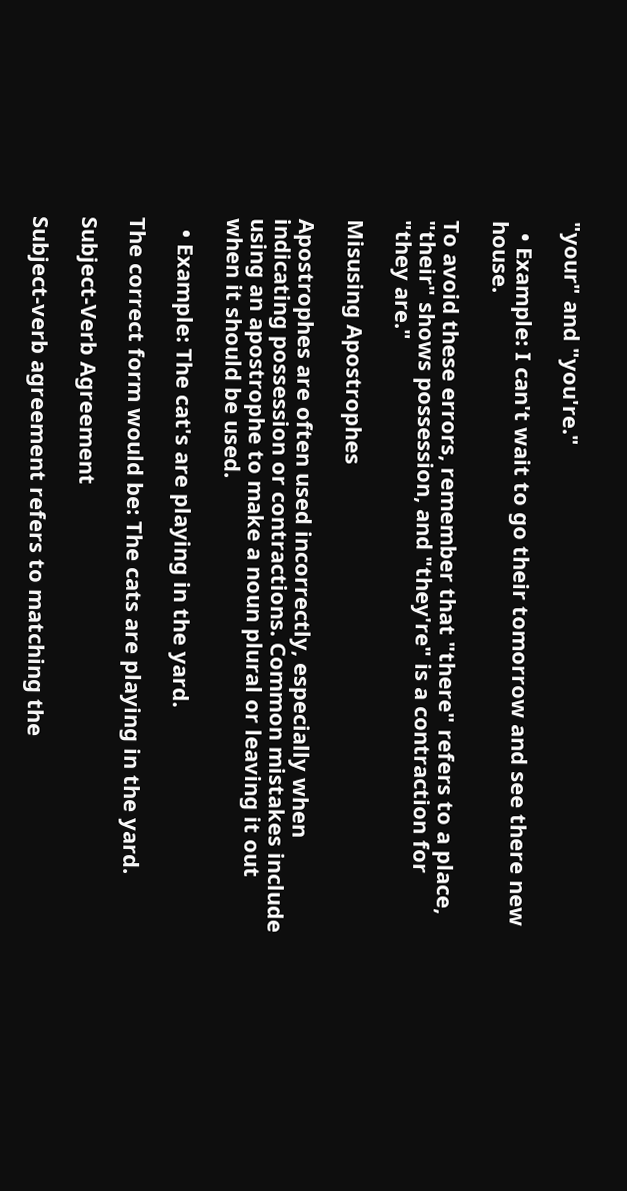"your" and "you're."

  • Example: I can't wait to go their tomorrow and see there new house.

To avoid these errors, remember that "there" refers to a place, "their" shows possession, and "they're" is a contraction for "they are."

Misusing Apostrophes

Apostrophes are often used incorrectly, especially when indicating possession or contractions. Common mistakes include using an apostrophe to make a noun plural or leaving it out when it should be used.

  • Example: The cat's are playing in the yard.

The correct form would be: The cats are playing in the yard.

Subject-Verb Agreement

Subject-verb agreement refers to matching the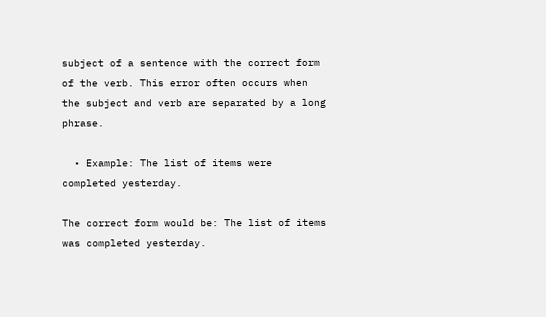subject of a sentence with the correct form of the verb. This error often occurs when the subject and verb are separated by a long phrase.

  • Example: The list of items were completed yesterday.

The correct form would be: The list of items was completed yesterday.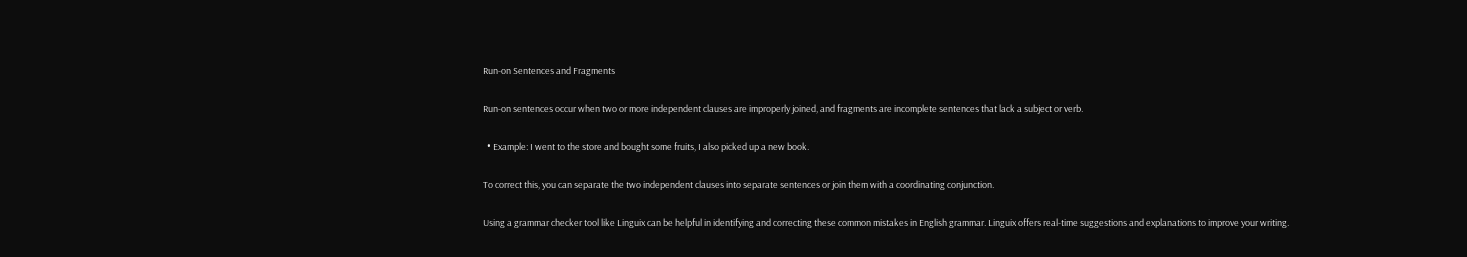Run-on Sentences and Fragments

Run-on sentences occur when two or more independent clauses are improperly joined, and fragments are incomplete sentences that lack a subject or verb.

  • Example: I went to the store and bought some fruits, I also picked up a new book.

To correct this, you can separate the two independent clauses into separate sentences or join them with a coordinating conjunction.

Using a grammar checker tool like Linguix can be helpful in identifying and correcting these common mistakes in English grammar. Linguix offers real-time suggestions and explanations to improve your writing.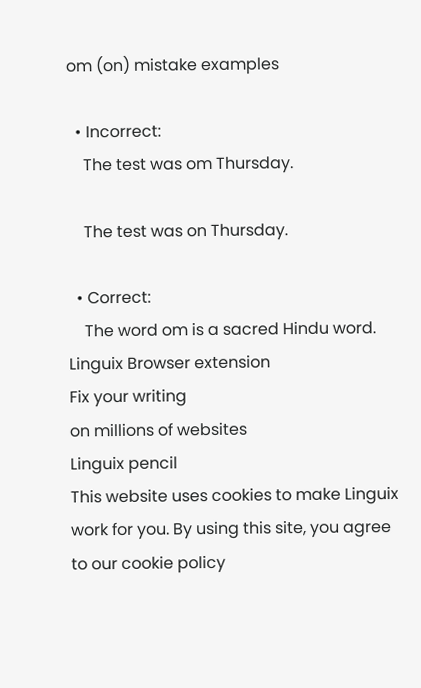om (on) mistake examples

  • Incorrect:
    The test was om Thursday.

    The test was on Thursday.

  • Correct:
    The word om is a sacred Hindu word.
Linguix Browser extension
Fix your writing
on millions of websites
Linguix pencil
This website uses cookies to make Linguix work for you. By using this site, you agree to our cookie policy